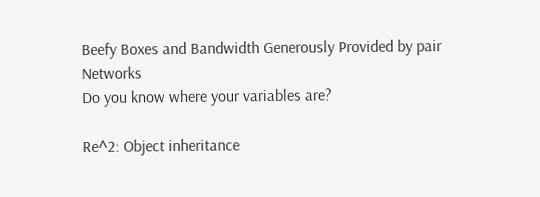Beefy Boxes and Bandwidth Generously Provided by pair Networks
Do you know where your variables are?

Re^2: Object inheritance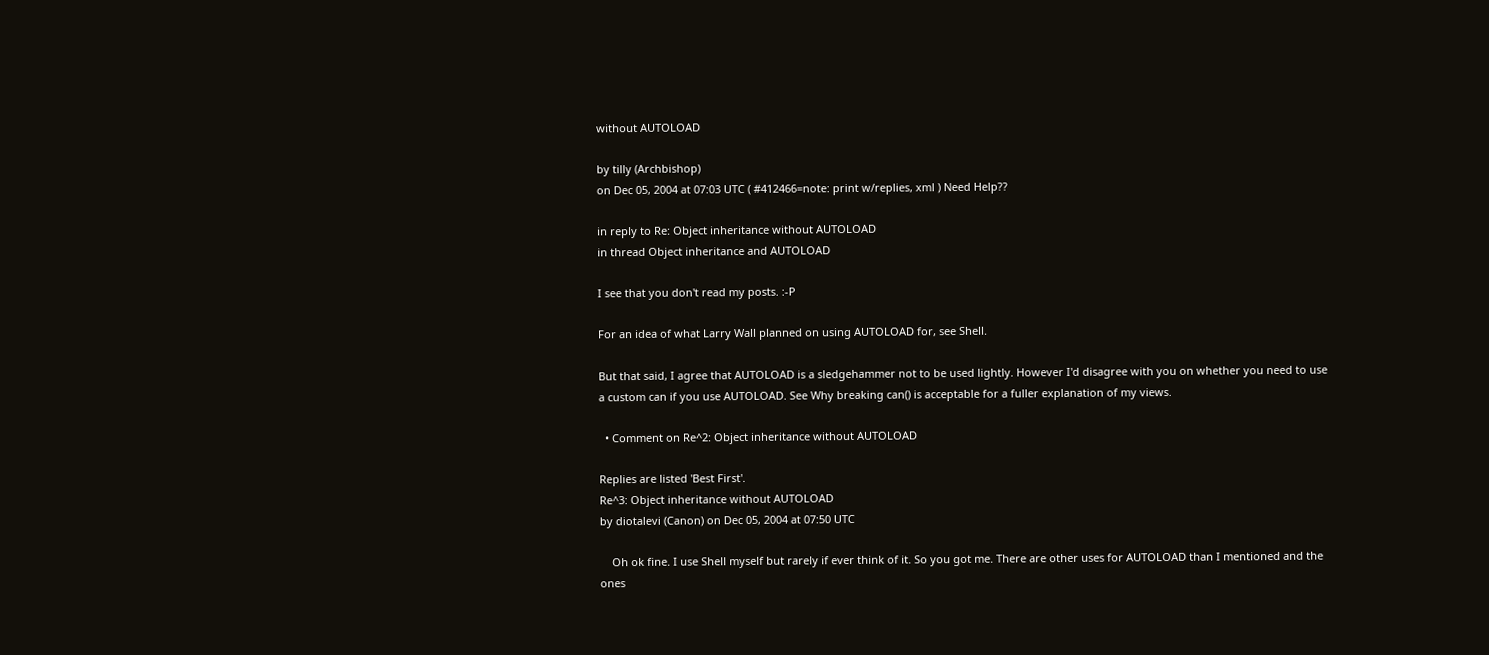without AUTOLOAD

by tilly (Archbishop)
on Dec 05, 2004 at 07:03 UTC ( #412466=note: print w/replies, xml ) Need Help??

in reply to Re: Object inheritance without AUTOLOAD
in thread Object inheritance and AUTOLOAD

I see that you don't read my posts. :-P

For an idea of what Larry Wall planned on using AUTOLOAD for, see Shell.

But that said, I agree that AUTOLOAD is a sledgehammer not to be used lightly. However I'd disagree with you on whether you need to use a custom can if you use AUTOLOAD. See Why breaking can() is acceptable for a fuller explanation of my views.

  • Comment on Re^2: Object inheritance without AUTOLOAD

Replies are listed 'Best First'.
Re^3: Object inheritance without AUTOLOAD
by diotalevi (Canon) on Dec 05, 2004 at 07:50 UTC

    Oh ok fine. I use Shell myself but rarely if ever think of it. So you got me. There are other uses for AUTOLOAD than I mentioned and the ones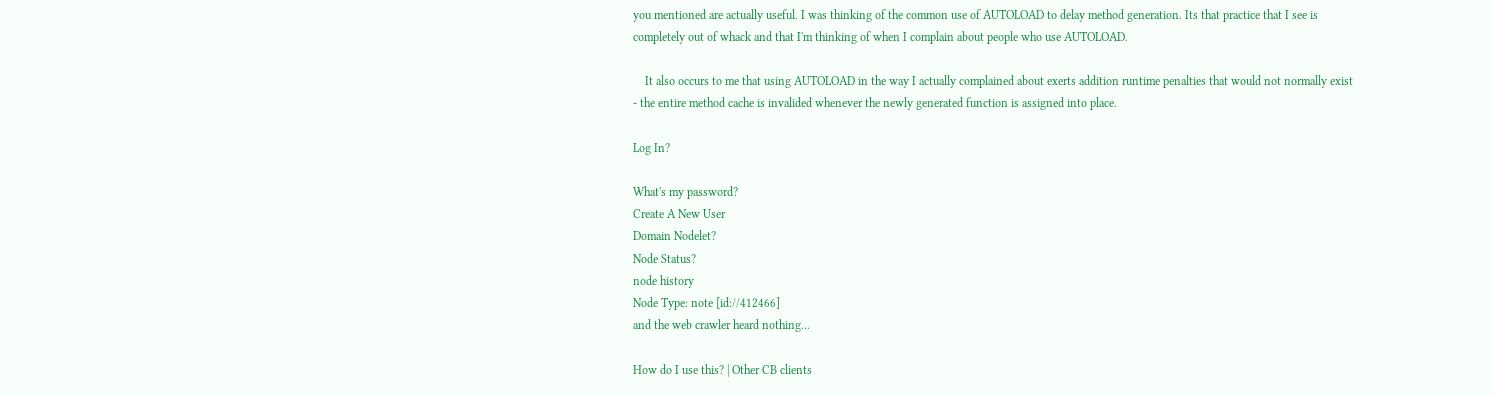you mentioned are actually useful. I was thinking of the common use of AUTOLOAD to delay method generation. Its that practice that I see is completely out of whack and that I'm thinking of when I complain about people who use AUTOLOAD.

    It also occurs to me that using AUTOLOAD in the way I actually complained about exerts addition runtime penalties that would not normally exist - the entire method cache is invalided whenever the newly generated function is assigned into place.

Log In?

What's my password?
Create A New User
Domain Nodelet?
Node Status?
node history
Node Type: note [id://412466]
and the web crawler heard nothing...

How do I use this? | Other CB clients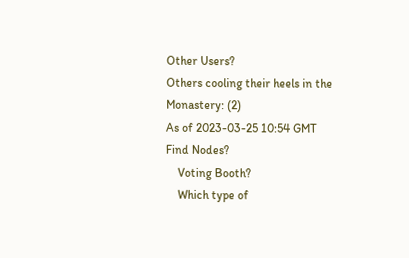Other Users?
Others cooling their heels in the Monastery: (2)
As of 2023-03-25 10:54 GMT
Find Nodes?
    Voting Booth?
    Which type of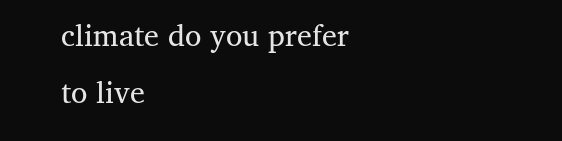climate do you prefer to live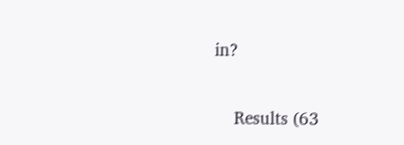in?

    Results (63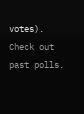votes). Check out past polls.